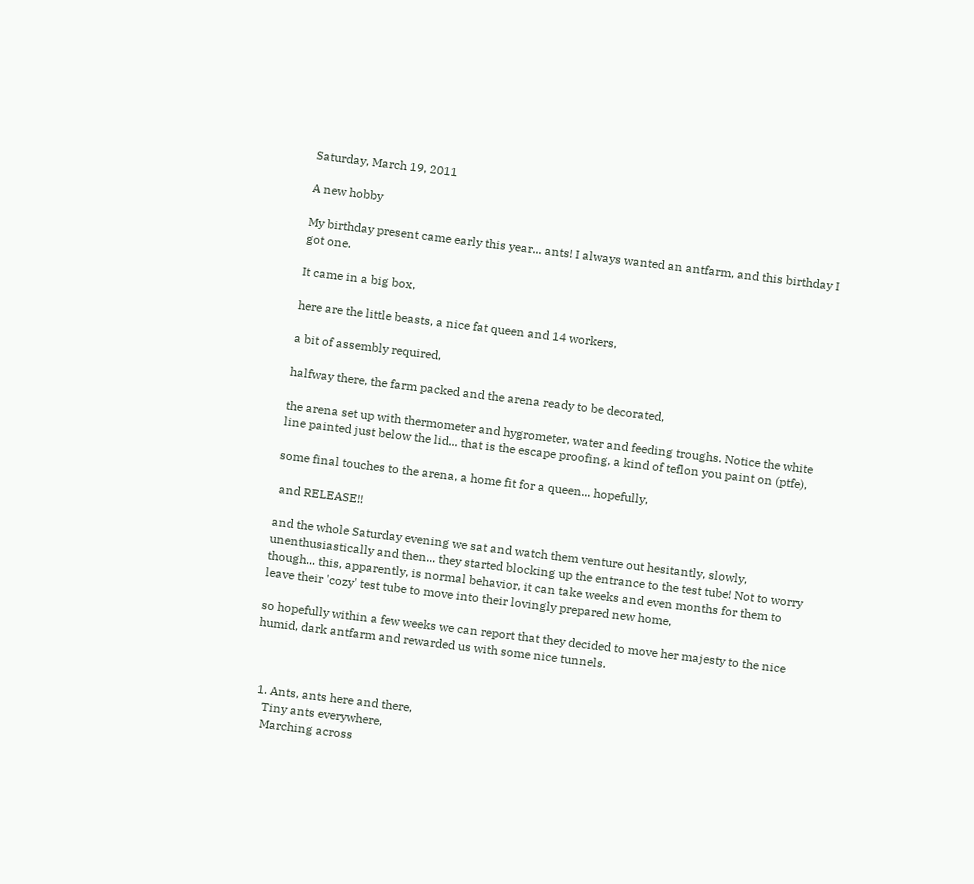Saturday, March 19, 2011

A new hobby

My birthday present came early this year... ants! I always wanted an antfarm, and this birthday I got one.

It came in a big box,

here are the little beasts, a nice fat queen and 14 workers,

a bit of assembly required,

halfway there, the farm packed and the arena ready to be decorated,

the arena set up with thermometer and hygrometer, water and feeding troughs. Notice the white line painted just below the lid... that is the escape proofing, a kind of teflon you paint on (ptfe),

some final touches to the arena, a home fit for a queen... hopefully,

 and RELEASE!!

and the whole Saturday evening we sat and watch them venture out hesitantly, slowly, unenthusiastically and then... they started blocking up the entrance to the test tube! Not to worry though... this, apparently, is normal behavior, it can take weeks and even months for them to leave their 'cozy' test tube to move into their lovingly prepared new home,

so hopefully within a few weeks we can report that they decided to move her majesty to the nice humid, dark antfarm and rewarded us with some nice tunnels.



  1. Ants, ants here and there,
    Tiny ants everywhere,
    Marching across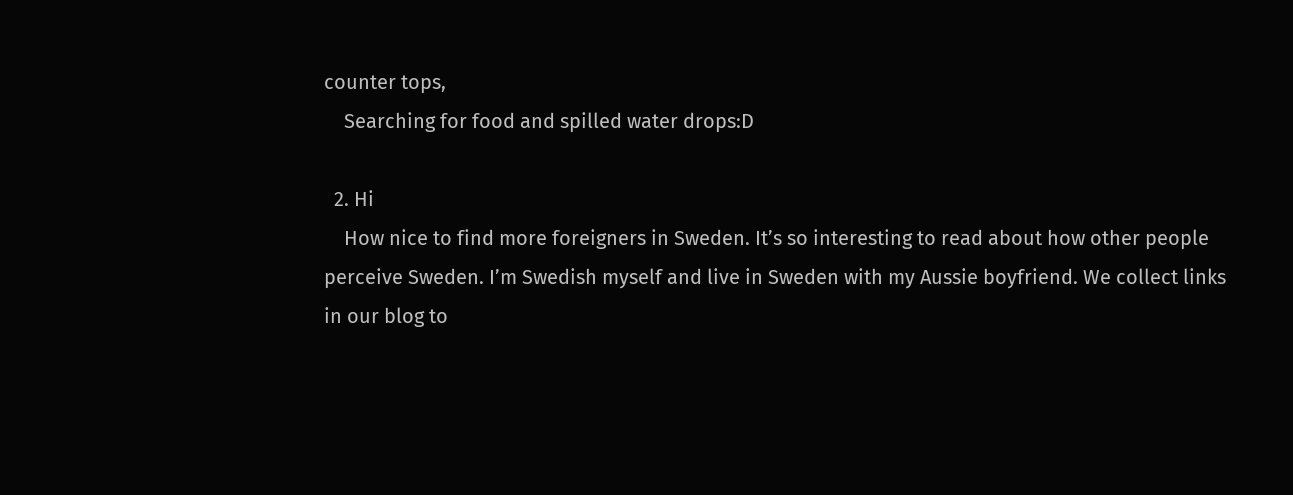counter tops,
    Searching for food and spilled water drops:D

  2. Hi
    How nice to find more foreigners in Sweden. It’s so interesting to read about how other people perceive Sweden. I’m Swedish myself and live in Sweden with my Aussie boyfriend. We collect links in our blog to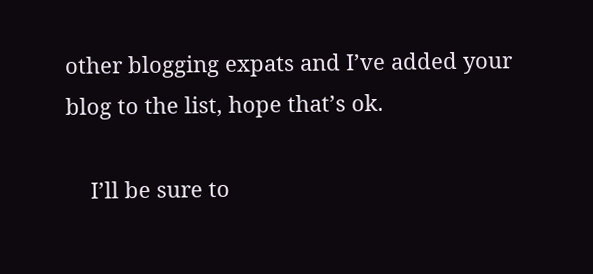other blogging expats and I’ve added your blog to the list, hope that’s ok.

    I’ll be sure to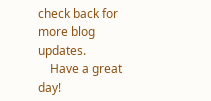check back for more blog updates.
    Have a great day!